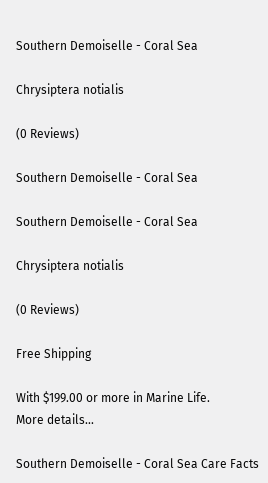Southern Demoiselle - Coral Sea

Chrysiptera notialis

(0 Reviews)

Southern Demoiselle - Coral Sea

Southern Demoiselle - Coral Sea

Chrysiptera notialis

(0 Reviews)

Free Shipping

With $199.00 or more in Marine Life.
More details...

Southern Demoiselle - Coral Sea Care Facts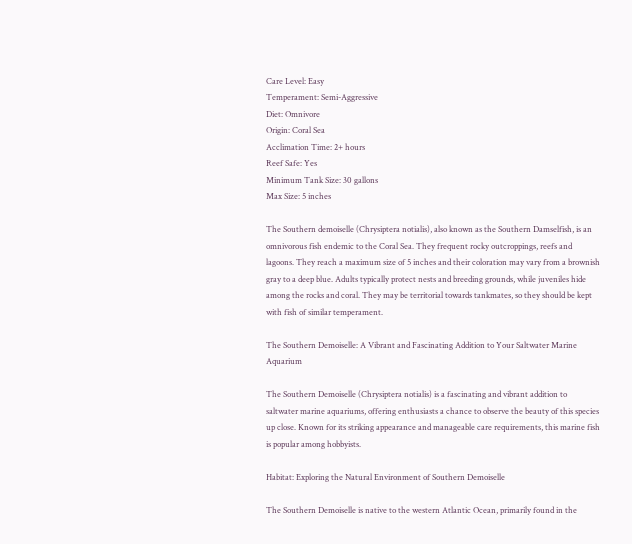Care Level: Easy
Temperament: Semi-Aggressive
Diet: Omnivore
Origin: Coral Sea
Acclimation Time: 2+ hours
Reef Safe: Yes
Minimum Tank Size: 30 gallons
Max Size: 5 inches

The Southern demoiselle (Chrysiptera notialis), also known as the Southern Damselfish, is an omnivorous fish endemic to the Coral Sea. They frequent rocky outcroppings, reefs and lagoons. They reach a maximum size of 5 inches and their coloration may vary from a brownish gray to a deep blue. Adults typically protect nests and breeding grounds, while juveniles hide among the rocks and coral. They may be territorial towards tankmates, so they should be kept with fish of similar temperament.

The Southern Demoiselle: A Vibrant and Fascinating Addition to Your Saltwater Marine Aquarium

The Southern Demoiselle (Chrysiptera notialis) is a fascinating and vibrant addition to saltwater marine aquariums, offering enthusiasts a chance to observe the beauty of this species up close. Known for its striking appearance and manageable care requirements, this marine fish is popular among hobbyists.

Habitat: Exploring the Natural Environment of Southern Demoiselle

The Southern Demoiselle is native to the western Atlantic Ocean, primarily found in the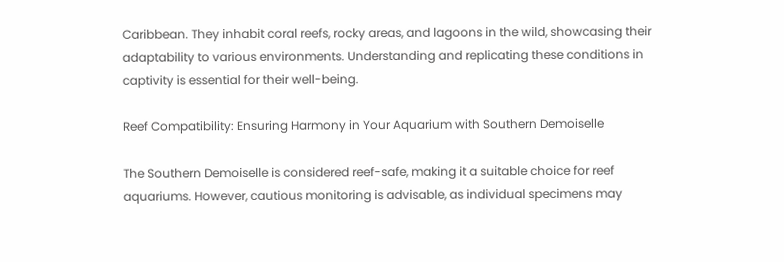Caribbean. They inhabit coral reefs, rocky areas, and lagoons in the wild, showcasing their adaptability to various environments. Understanding and replicating these conditions in captivity is essential for their well-being.

Reef Compatibility: Ensuring Harmony in Your Aquarium with Southern Demoiselle

The Southern Demoiselle is considered reef-safe, making it a suitable choice for reef aquariums. However, cautious monitoring is advisable, as individual specimens may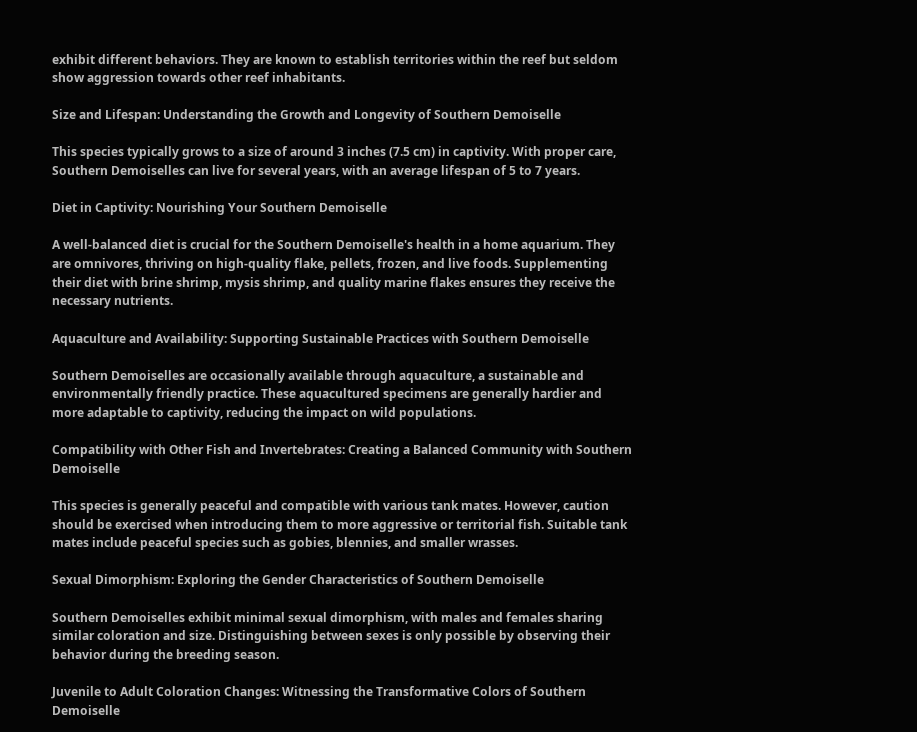exhibit different behaviors. They are known to establish territories within the reef but seldom show aggression towards other reef inhabitants.

Size and Lifespan: Understanding the Growth and Longevity of Southern Demoiselle

This species typically grows to a size of around 3 inches (7.5 cm) in captivity. With proper care, Southern Demoiselles can live for several years, with an average lifespan of 5 to 7 years.

Diet in Captivity: Nourishing Your Southern Demoiselle

A well-balanced diet is crucial for the Southern Demoiselle's health in a home aquarium. They are omnivores, thriving on high-quality flake, pellets, frozen, and live foods. Supplementing their diet with brine shrimp, mysis shrimp, and quality marine flakes ensures they receive the necessary nutrients.

Aquaculture and Availability: Supporting Sustainable Practices with Southern Demoiselle

Southern Demoiselles are occasionally available through aquaculture, a sustainable and environmentally friendly practice. These aquacultured specimens are generally hardier and more adaptable to captivity, reducing the impact on wild populations.

Compatibility with Other Fish and Invertebrates: Creating a Balanced Community with Southern Demoiselle

This species is generally peaceful and compatible with various tank mates. However, caution should be exercised when introducing them to more aggressive or territorial fish. Suitable tank mates include peaceful species such as gobies, blennies, and smaller wrasses.

Sexual Dimorphism: Exploring the Gender Characteristics of Southern Demoiselle

Southern Demoiselles exhibit minimal sexual dimorphism, with males and females sharing similar coloration and size. Distinguishing between sexes is only possible by observing their behavior during the breeding season.

Juvenile to Adult Coloration Changes: Witnessing the Transformative Colors of Southern Demoiselle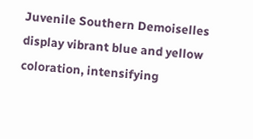Juvenile Southern Demoiselles display vibrant blue and yellow coloration, intensifying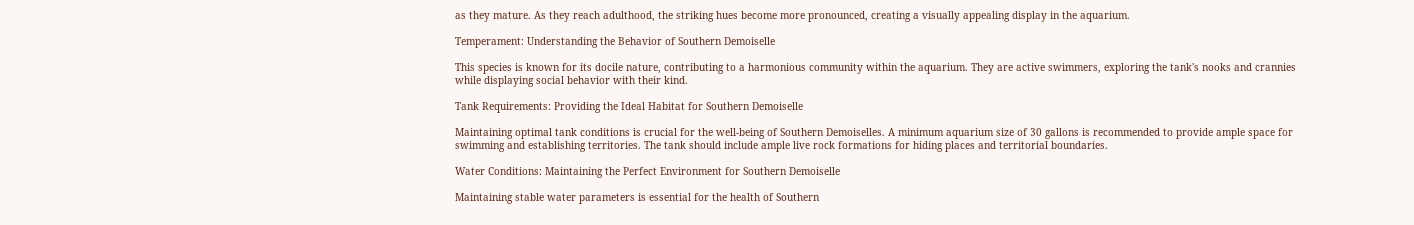as they mature. As they reach adulthood, the striking hues become more pronounced, creating a visually appealing display in the aquarium.

Temperament: Understanding the Behavior of Southern Demoiselle

This species is known for its docile nature, contributing to a harmonious community within the aquarium. They are active swimmers, exploring the tank's nooks and crannies while displaying social behavior with their kind.

Tank Requirements: Providing the Ideal Habitat for Southern Demoiselle

Maintaining optimal tank conditions is crucial for the well-being of Southern Demoiselles. A minimum aquarium size of 30 gallons is recommended to provide ample space for swimming and establishing territories. The tank should include ample live rock formations for hiding places and territorial boundaries.

Water Conditions: Maintaining the Perfect Environment for Southern Demoiselle

Maintaining stable water parameters is essential for the health of Southern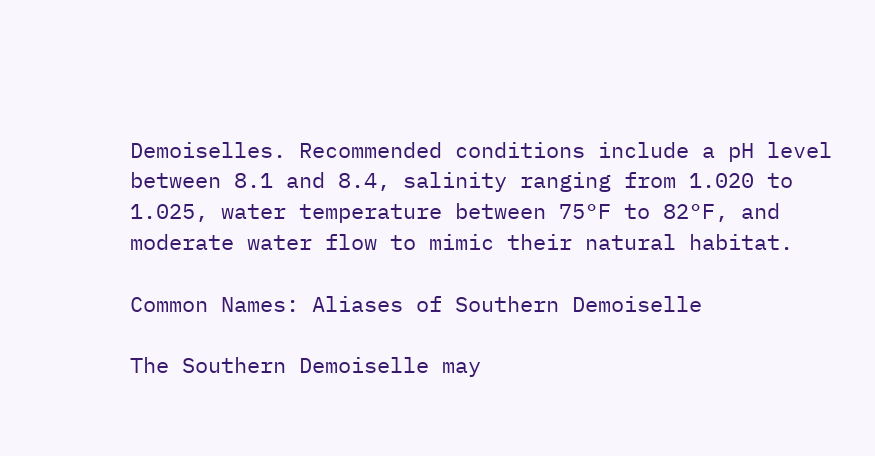Demoiselles. Recommended conditions include a pH level between 8.1 and 8.4, salinity ranging from 1.020 to 1.025, water temperature between 75°F to 82°F, and moderate water flow to mimic their natural habitat.

Common Names: Aliases of Southern Demoiselle

The Southern Demoiselle may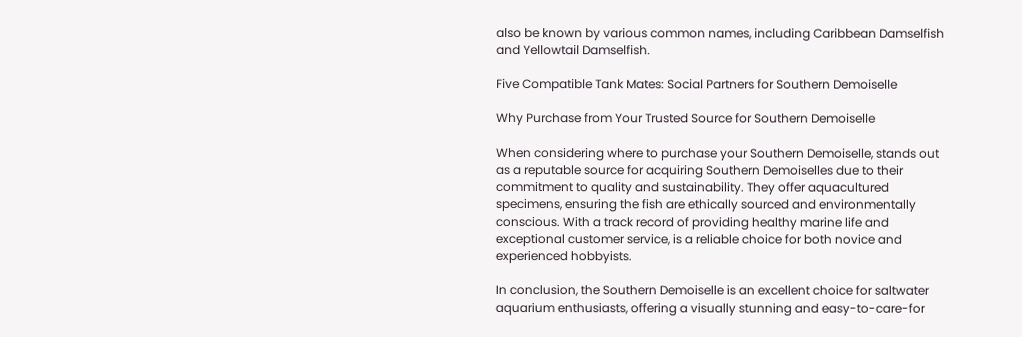also be known by various common names, including Caribbean Damselfish and Yellowtail Damselfish.

Five Compatible Tank Mates: Social Partners for Southern Demoiselle

Why Purchase from Your Trusted Source for Southern Demoiselle

When considering where to purchase your Southern Demoiselle, stands out as a reputable source for acquiring Southern Demoiselles due to their commitment to quality and sustainability. They offer aquacultured specimens, ensuring the fish are ethically sourced and environmentally conscious. With a track record of providing healthy marine life and exceptional customer service, is a reliable choice for both novice and experienced hobbyists.

In conclusion, the Southern Demoiselle is an excellent choice for saltwater aquarium enthusiasts, offering a visually stunning and easy-to-care-for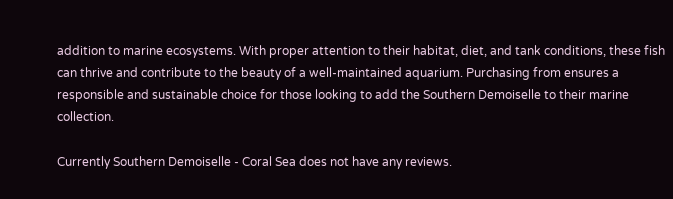addition to marine ecosystems. With proper attention to their habitat, diet, and tank conditions, these fish can thrive and contribute to the beauty of a well-maintained aquarium. Purchasing from ensures a responsible and sustainable choice for those looking to add the Southern Demoiselle to their marine collection.

Currently Southern Demoiselle - Coral Sea does not have any reviews.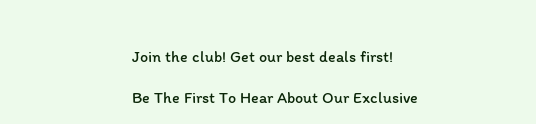Join the club! Get our best deals first!

Be The First To Hear About Our Exclusive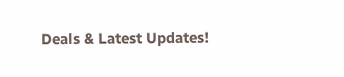Deals & Latest Updates!